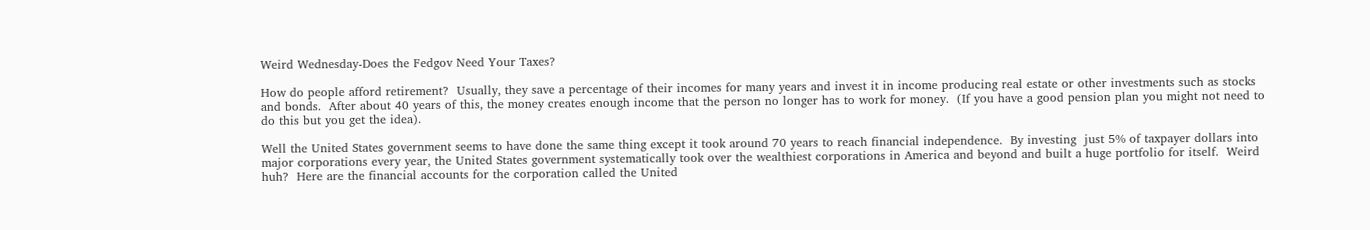Weird Wednesday-Does the Fedgov Need Your Taxes?

How do people afford retirement?  Usually, they save a percentage of their incomes for many years and invest it in income producing real estate or other investments such as stocks and bonds.  After about 40 years of this, the money creates enough income that the person no longer has to work for money.  (If you have a good pension plan you might not need to do this but you get the idea).

Well the United States government seems to have done the same thing except it took around 70 years to reach financial independence.  By investing  just 5% of taxpayer dollars into major corporations every year, the United States government systematically took over the wealthiest corporations in America and beyond and built a huge portfolio for itself.  Weird huh?  Here are the financial accounts for the corporation called the United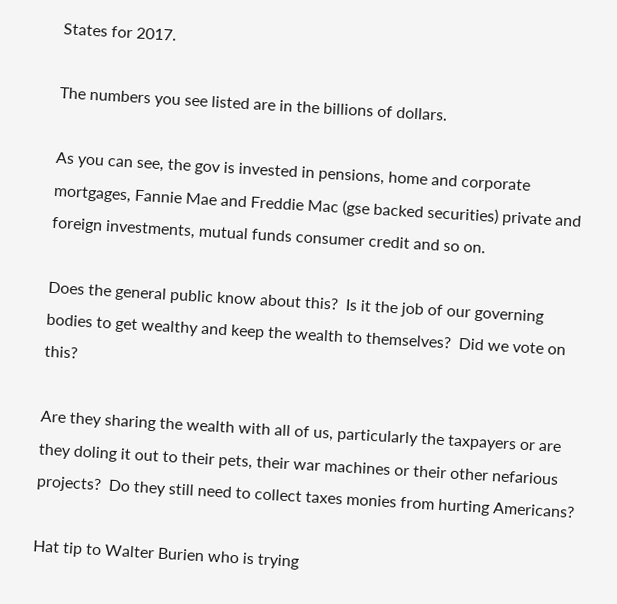States for 2017.

The numbers you see listed are in the billions of dollars.

As you can see, the gov is invested in pensions, home and corporate mortgages, Fannie Mae and Freddie Mac (gse backed securities) private and foreign investments, mutual funds consumer credit and so on.

Does the general public know about this?  Is it the job of our governing bodies to get wealthy and keep the wealth to themselves?  Did we vote on this?

Are they sharing the wealth with all of us, particularly the taxpayers or are they doling it out to their pets, their war machines or their other nefarious projects?  Do they still need to collect taxes monies from hurting Americans?

Hat tip to Walter Burien who is trying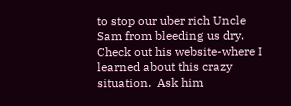to stop our uber rich Uncle Sam from bleeding us dry.  Check out his website-where I learned about this crazy situation.  Ask him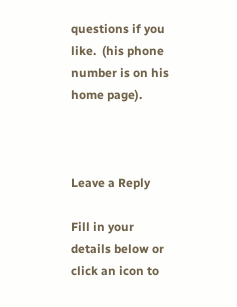questions if you like.  (his phone number is on his home page).



Leave a Reply

Fill in your details below or click an icon to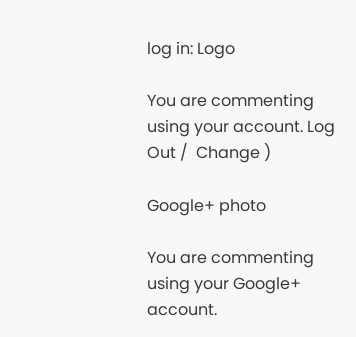log in: Logo

You are commenting using your account. Log Out /  Change )

Google+ photo

You are commenting using your Google+ account.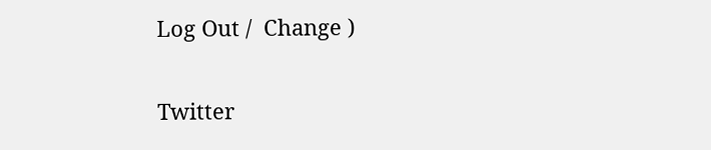Log Out /  Change )

Twitter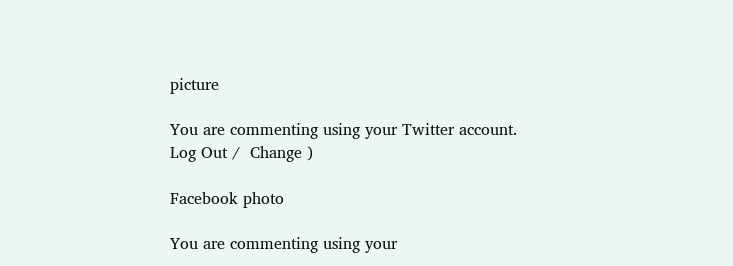picture

You are commenting using your Twitter account. Log Out /  Change )

Facebook photo

You are commenting using your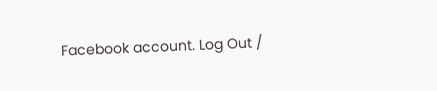Facebook account. Log Out /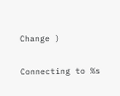Change )

Connecting to %s